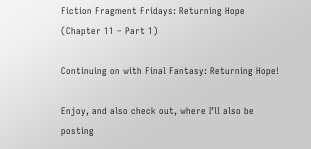Fiction Fragment Fridays: Returning Hope (Chapter 11 – Part 1)

Continuing on with Final Fantasy: Returning Hope!

Enjoy, and also check out, where I’ll also be posting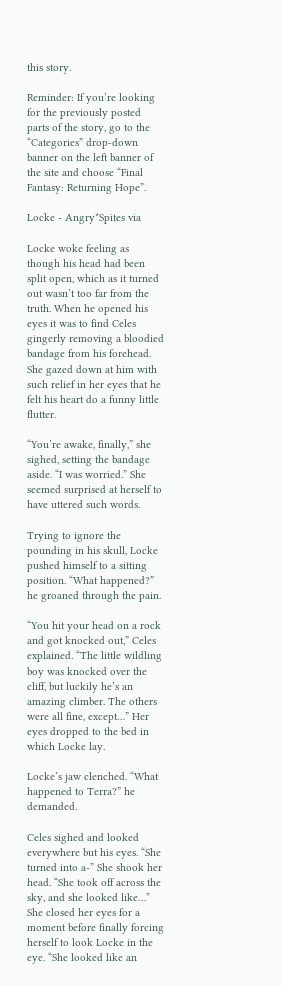this story.

Reminder: If you’re looking for the previously posted parts of the story, go to the “Categories” drop-down banner on the left banner of the site and choose “Final Fantasy: Returning Hope”.

Locke - Angry*Spites via

Locke woke feeling as though his head had been split open, which as it turned out wasn’t too far from the truth. When he opened his eyes it was to find Celes gingerly removing a bloodied bandage from his forehead. She gazed down at him with such relief in her eyes that he felt his heart do a funny little flutter.

“You’re awake, finally,” she sighed, setting the bandage aside. “I was worried.” She seemed surprised at herself to have uttered such words.

Trying to ignore the pounding in his skull, Locke pushed himself to a sitting position. “What happened?” he groaned through the pain.

“You hit your head on a rock and got knocked out,” Celes explained. “The little wildling boy was knocked over the cliff, but luckily he’s an amazing climber. The others were all fine, except…” Her eyes dropped to the bed in which Locke lay.

Locke’s jaw clenched. “What happened to Terra?” he demanded.

Celes sighed and looked everywhere but his eyes. “She turned into a-” She shook her head. “She took off across the sky, and she looked like…” She closed her eyes for a moment before finally forcing herself to look Locke in the eye. “She looked like an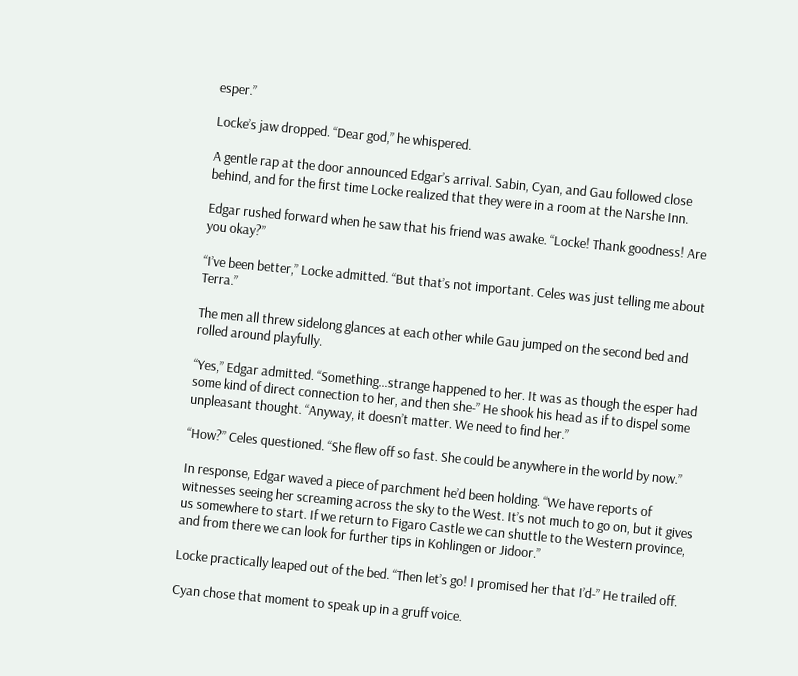esper.”

Locke’s jaw dropped. “Dear god,” he whispered.

A gentle rap at the door announced Edgar’s arrival. Sabin, Cyan, and Gau followed close behind, and for the first time Locke realized that they were in a room at the Narshe Inn.

Edgar rushed forward when he saw that his friend was awake. “Locke! Thank goodness! Are you okay?”

“I’ve been better,” Locke admitted. “But that’s not important. Celes was just telling me about Terra.”

The men all threw sidelong glances at each other while Gau jumped on the second bed and rolled around playfully.

“Yes,” Edgar admitted. “Something…strange happened to her. It was as though the esper had some kind of direct connection to her, and then she-” He shook his head as if to dispel some unpleasant thought. “Anyway, it doesn’t matter. We need to find her.”

“How?” Celes questioned. “She flew off so fast. She could be anywhere in the world by now.”

In response, Edgar waved a piece of parchment he’d been holding. “We have reports of witnesses seeing her screaming across the sky to the West. It’s not much to go on, but it gives us somewhere to start. If we return to Figaro Castle we can shuttle to the Western province, and from there we can look for further tips in Kohlingen or Jidoor.”

Locke practically leaped out of the bed. “Then let’s go! I promised her that I’d-” He trailed off.

Cyan chose that moment to speak up in a gruff voice.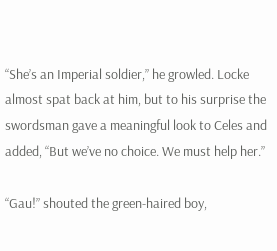“She’s an Imperial soldier,” he growled. Locke almost spat back at him, but to his surprise the swordsman gave a meaningful look to Celes and added, “But we’ve no choice. We must help her.”

“Gau!” shouted the green-haired boy,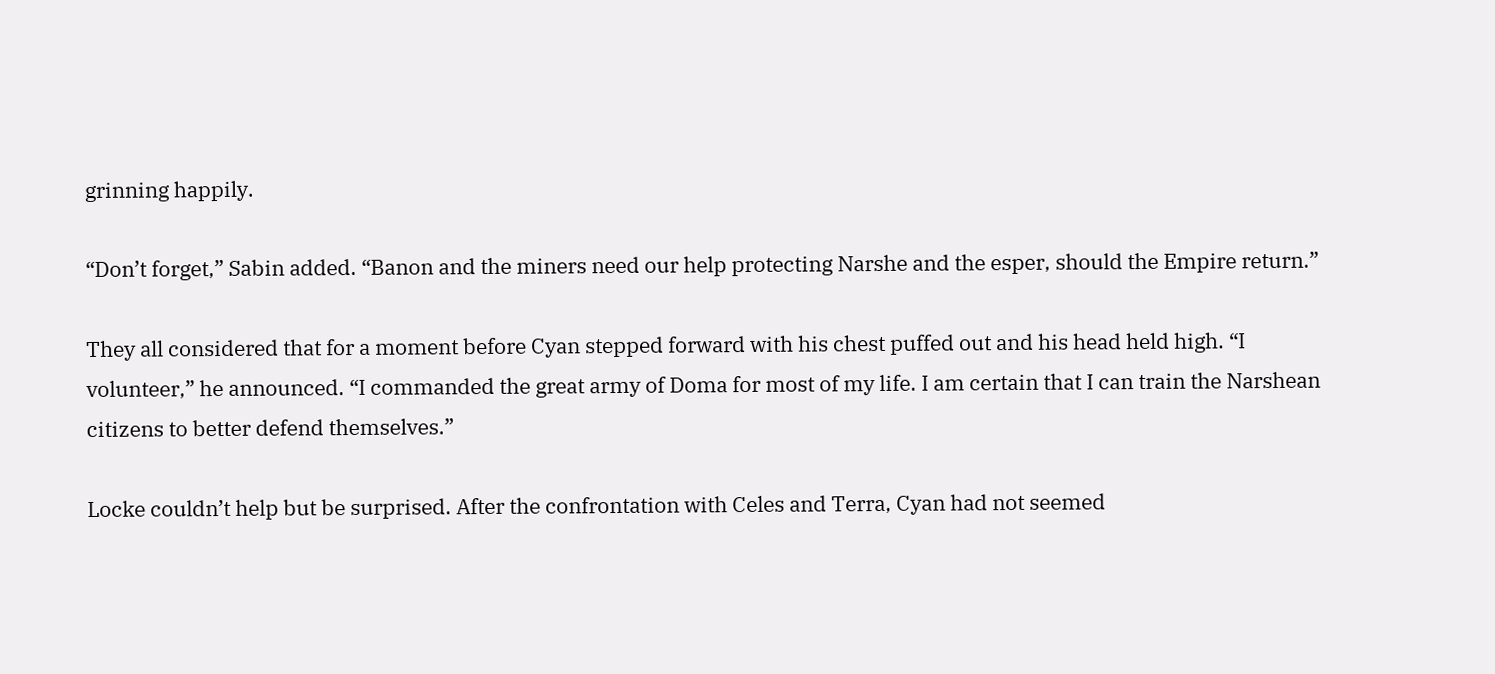grinning happily.

“Don’t forget,” Sabin added. “Banon and the miners need our help protecting Narshe and the esper, should the Empire return.”

They all considered that for a moment before Cyan stepped forward with his chest puffed out and his head held high. “I volunteer,” he announced. “I commanded the great army of Doma for most of my life. I am certain that I can train the Narshean citizens to better defend themselves.”

Locke couldn’t help but be surprised. After the confrontation with Celes and Terra, Cyan had not seemed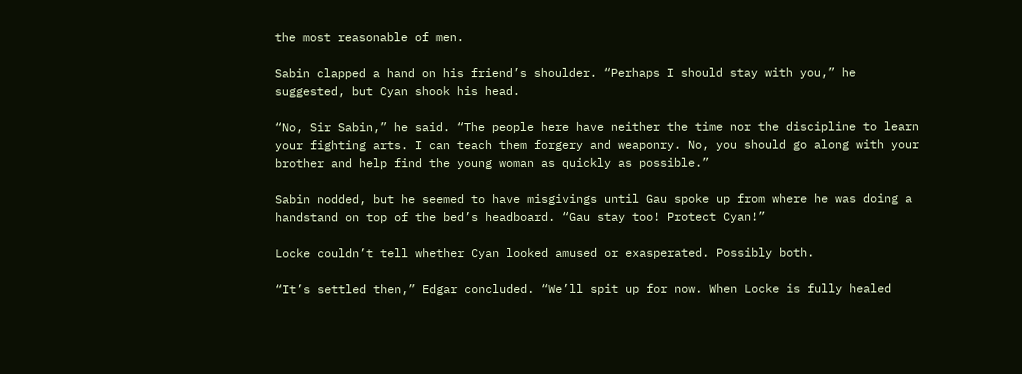the most reasonable of men.

Sabin clapped a hand on his friend’s shoulder. “Perhaps I should stay with you,” he suggested, but Cyan shook his head.

“No, Sir Sabin,” he said. “The people here have neither the time nor the discipline to learn your fighting arts. I can teach them forgery and weaponry. No, you should go along with your brother and help find the young woman as quickly as possible.”

Sabin nodded, but he seemed to have misgivings until Gau spoke up from where he was doing a handstand on top of the bed’s headboard. “Gau stay too! Protect Cyan!”

Locke couldn’t tell whether Cyan looked amused or exasperated. Possibly both.

“It’s settled then,” Edgar concluded. “We’ll spit up for now. When Locke is fully healed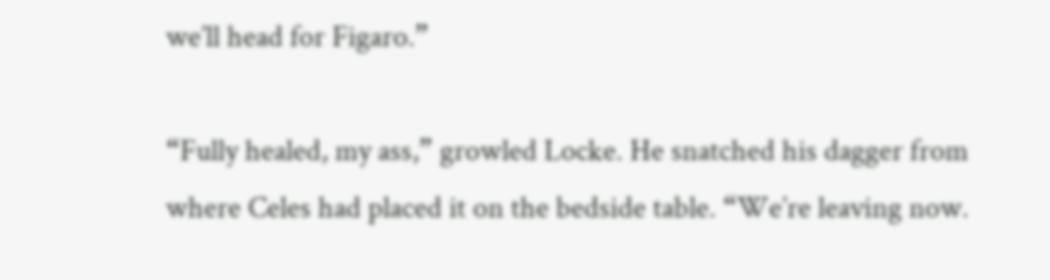we’ll head for Figaro.”

“Fully healed, my ass,” growled Locke. He snatched his dagger from where Celes had placed it on the bedside table. “We’re leaving now.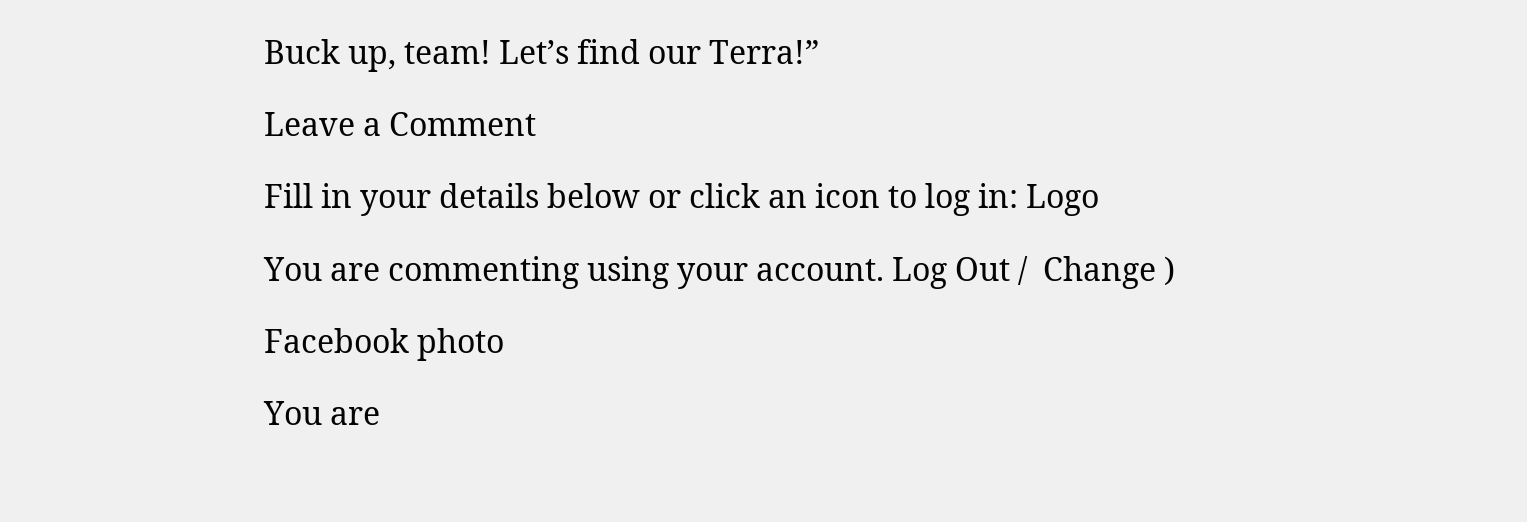Buck up, team! Let’s find our Terra!”

Leave a Comment

Fill in your details below or click an icon to log in: Logo

You are commenting using your account. Log Out /  Change )

Facebook photo

You are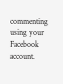commenting using your Facebook account.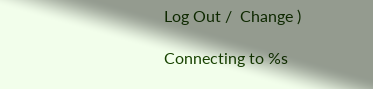Log Out /  Change )

Connecting to %s